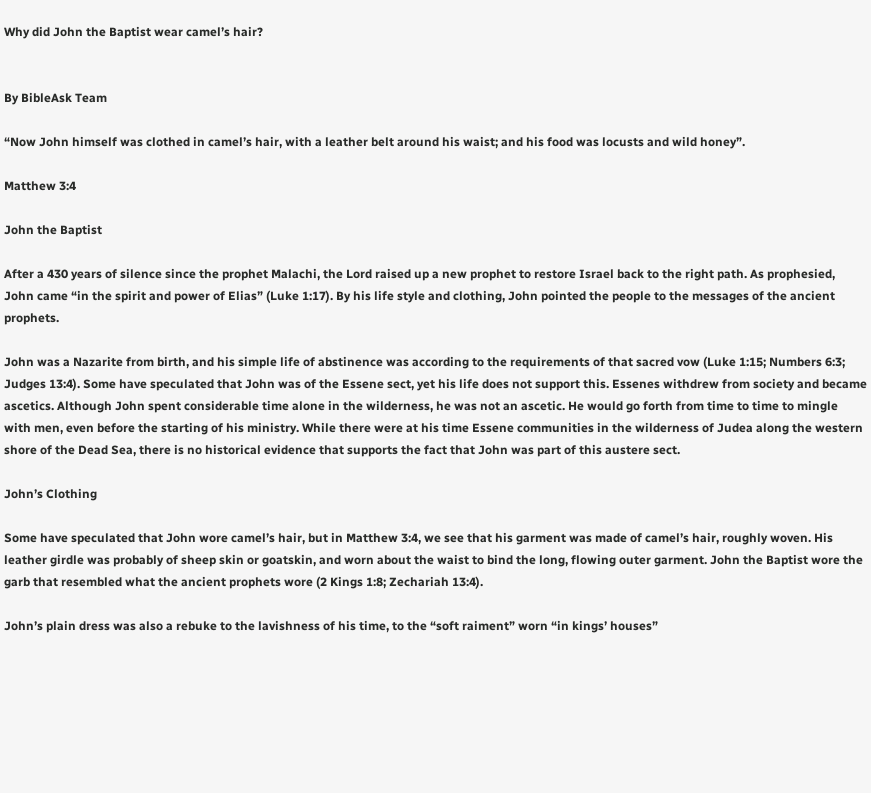Why did John the Baptist wear camel’s hair?


By BibleAsk Team

“Now John himself was clothed in camel’s hair, with a leather belt around his waist; and his food was locusts and wild honey”.

Matthew 3:4

John the Baptist

After a 430 years of silence since the prophet Malachi, the Lord raised up a new prophet to restore Israel back to the right path. As prophesied, John came “in the spirit and power of Elias” (Luke 1:17). By his life style and clothing, John pointed the people to the messages of the ancient prophets.

John was a Nazarite from birth, and his simple life of abstinence was according to the requirements of that sacred vow (Luke 1:15; Numbers 6:3; Judges 13:4). Some have speculated that John was of the Essene sect, yet his life does not support this. Essenes withdrew from society and became ascetics. Although John spent considerable time alone in the wilderness, he was not an ascetic. He would go forth from time to time to mingle with men, even before the starting of his ministry. While there were at his time Essene communities in the wilderness of Judea along the western shore of the Dead Sea, there is no historical evidence that supports the fact that John was part of this austere sect.

John’s Clothing

Some have speculated that John wore camel’s hair, but in Matthew 3:4, we see that his garment was made of camel’s hair, roughly woven. His leather girdle was probably of sheep skin or goatskin, and worn about the waist to bind the long, flowing outer garment. John the Baptist wore the garb that resembled what the ancient prophets wore (2 Kings 1:8; Zechariah 13:4).

John’s plain dress was also a rebuke to the lavishness of his time, to the “soft raiment” worn “in kings’ houses”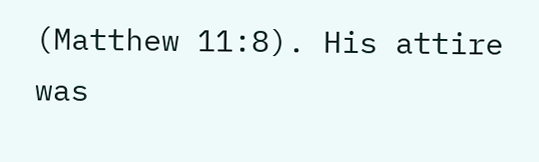(Matthew 11:8). His attire was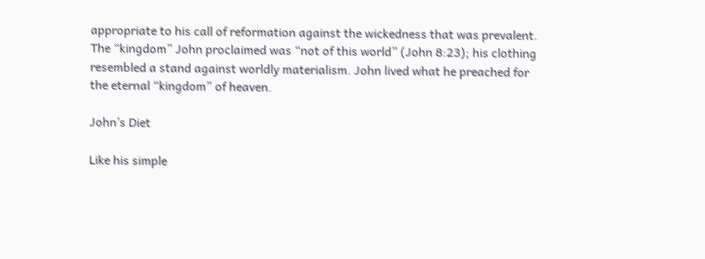appropriate to his call of reformation against the wickedness that was prevalent. The “kingdom” John proclaimed was “not of this world” (John 8:23); his clothing resembled a stand against worldly materialism. John lived what he preached for the eternal “kingdom” of heaven.

John’s Diet

Like his simple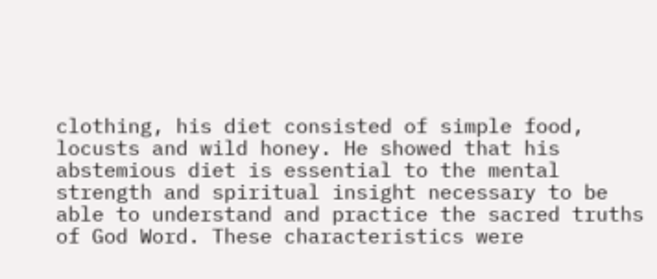clothing, his diet consisted of simple food, locusts and wild honey. He showed that his abstemious diet is essential to the mental strength and spiritual insight necessary to be able to understand and practice the sacred truths of God Word. These characteristics were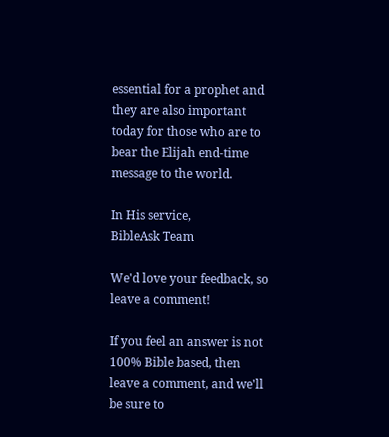essential for a prophet and they are also important today for those who are to bear the Elijah end-time message to the world.

In His service,
BibleAsk Team

We'd love your feedback, so leave a comment!

If you feel an answer is not 100% Bible based, then leave a comment, and we'll be sure to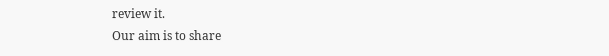review it.
Our aim is to share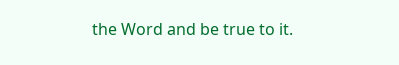the Word and be true to it.